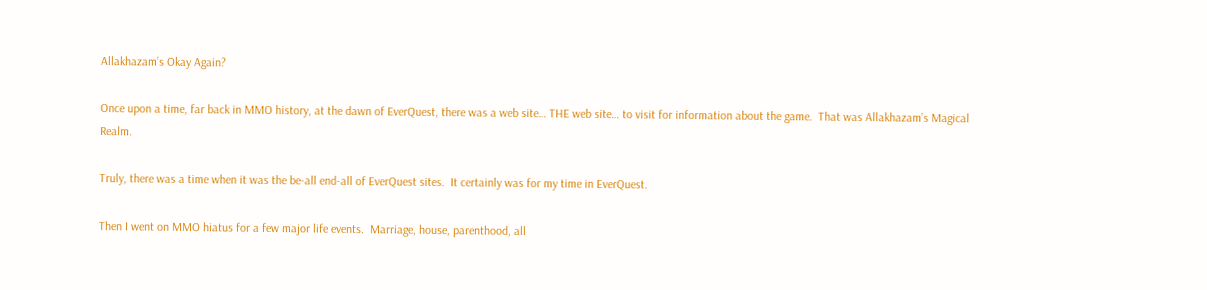Allakhazam’s Okay Again?

Once upon a time, far back in MMO history, at the dawn of EverQuest, there was a web site… THE web site… to visit for information about the game.  That was Allakhazam’s Magical Realm.

Truly, there was a time when it was the be-all end-all of EverQuest sites.  It certainly was for my time in EverQuest.

Then I went on MMO hiatus for a few major life events.  Marriage, house, parenthood, all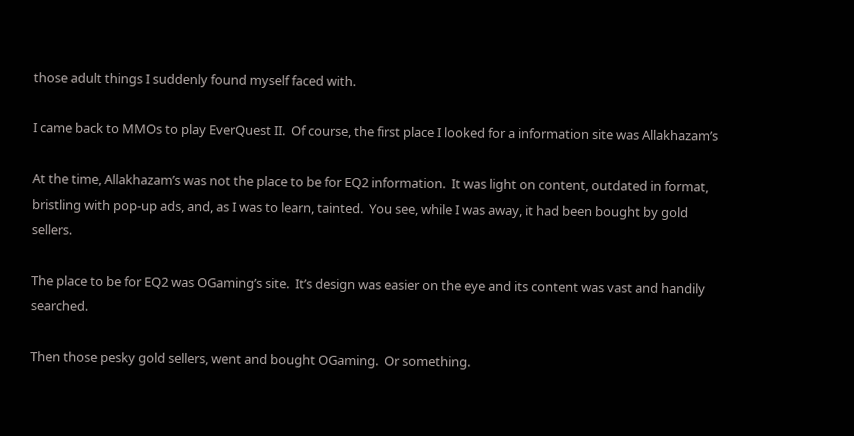those adult things I suddenly found myself faced with.

I came back to MMOs to play EverQuest II.  Of course, the first place I looked for a information site was Allakhazam’s

At the time, Allakhazam’s was not the place to be for EQ2 information.  It was light on content, outdated in format, bristling with pop-up ads, and, as I was to learn, tainted.  You see, while I was away, it had been bought by gold sellers.

The place to be for EQ2 was OGaming’s site.  It’s design was easier on the eye and its content was vast and handily searched.

Then those pesky gold sellers, went and bought OGaming.  Or something.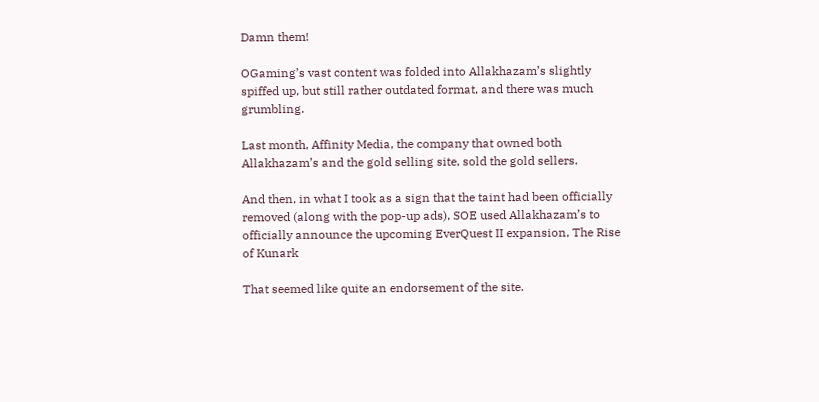Damn them!

OGaming’s vast content was folded into Allakhazam’s slightly spiffed up, but still rather outdated format, and there was much grumbling.

Last month, Affinity Media, the company that owned both Allakhazam’s and the gold selling site, sold the gold sellers.

And then, in what I took as a sign that the taint had been officially removed (along with the pop-up ads), SOE used Allakhazam’s to officially announce the upcoming EverQuest II expansion, The Rise of Kunark

That seemed like quite an endorsement of the site.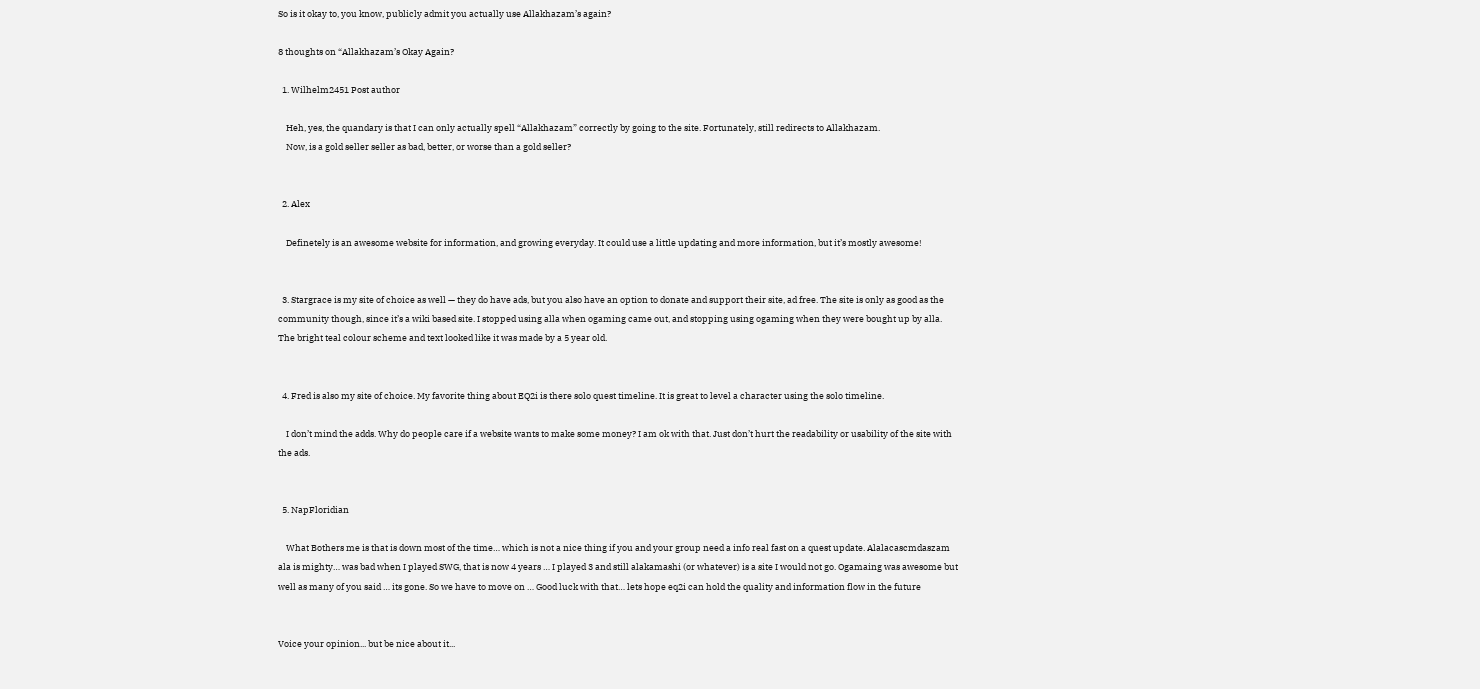So is it okay to, you know, publicly admit you actually use Allakhazam’s again?

8 thoughts on “Allakhazam’s Okay Again?

  1. Wilhelm2451 Post author

    Heh, yes, the quandary is that I can only actually spell “Allakhazam” correctly by going to the site. Fortunately, still redirects to Allakhazam.
    Now, is a gold seller seller as bad, better, or worse than a gold seller?


  2. Alex

    Definetely is an awesome website for information, and growing everyday. It could use a little updating and more information, but it’s mostly awesome!


  3. Stargrace is my site of choice as well — they do have ads, but you also have an option to donate and support their site, ad free. The site is only as good as the community though, since it’s a wiki based site. I stopped using alla when ogaming came out, and stopping using ogaming when they were bought up by alla. The bright teal colour scheme and text looked like it was made by a 5 year old.


  4. Fred is also my site of choice. My favorite thing about EQ2i is there solo quest timeline. It is great to level a character using the solo timeline.

    I don’t mind the adds. Why do people care if a website wants to make some money? I am ok with that. Just don’t hurt the readability or usability of the site with the ads.


  5. NapFloridian

    What Bothers me is that is down most of the time… which is not a nice thing if you and your group need a info real fast on a quest update. Alalacascmdaszam ala is mighty… was bad when I played SWG, that is now 4 years … I played 3 and still alakamashi (or whatever) is a site I would not go. Ogamaing was awesome but well as many of you said … its gone. So we have to move on … Good luck with that… lets hope eq2i can hold the quality and information flow in the future


Voice your opinion... but be nice about it...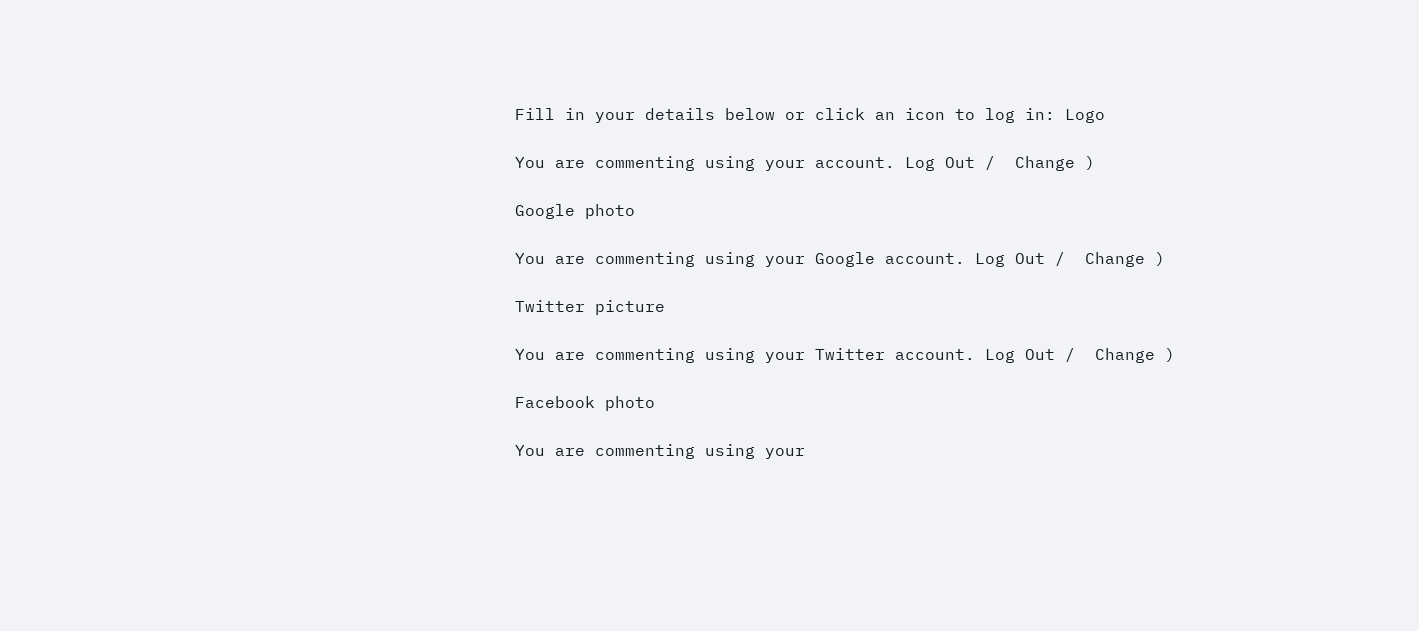Fill in your details below or click an icon to log in: Logo

You are commenting using your account. Log Out /  Change )

Google photo

You are commenting using your Google account. Log Out /  Change )

Twitter picture

You are commenting using your Twitter account. Log Out /  Change )

Facebook photo

You are commenting using your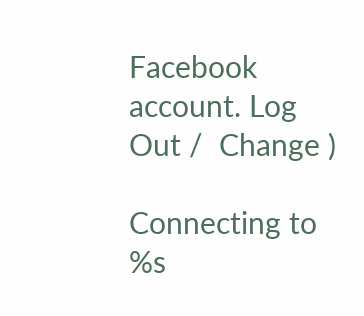Facebook account. Log Out /  Change )

Connecting to %s